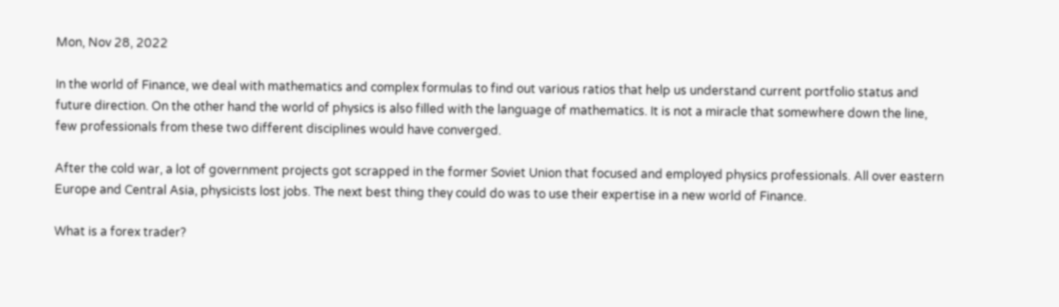Mon, Nov 28, 2022

In the world of Finance, we deal with mathematics and complex formulas to find out various ratios that help us understand current portfolio status and future direction. On the other hand the world of physics is also filled with the language of mathematics. It is not a miracle that somewhere down the line, few professionals from these two different disciplines would have converged.

After the cold war, a lot of government projects got scrapped in the former Soviet Union that focused and employed physics professionals. All over eastern Europe and Central Asia, physicists lost jobs. The next best thing they could do was to use their expertise in a new world of Finance.

What is a forex trader?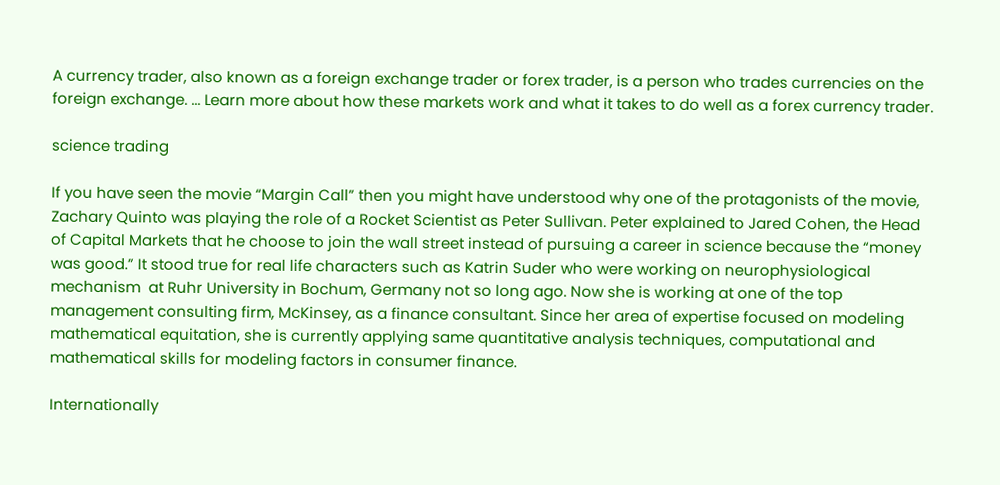A currency trader, also known as a foreign exchange trader or forex trader, is a person who trades currencies on the foreign exchange. ... Learn more about how these markets work and what it takes to do well as a forex currency trader.

science trading

If you have seen the movie “Margin Call” then you might have understood why one of the protagonists of the movie, Zachary Quinto was playing the role of a Rocket Scientist as Peter Sullivan. Peter explained to Jared Cohen, the Head of Capital Markets that he choose to join the wall street instead of pursuing a career in science because the “money was good.” It stood true for real life characters such as Katrin Suder who were working on neurophysiological mechanism  at Ruhr University in Bochum, Germany not so long ago. Now she is working at one of the top management consulting firm, McKinsey, as a finance consultant. Since her area of expertise focused on modeling mathematical equitation, she is currently applying same quantitative analysis techniques, computational and mathematical skills for modeling factors in consumer finance.

Internationally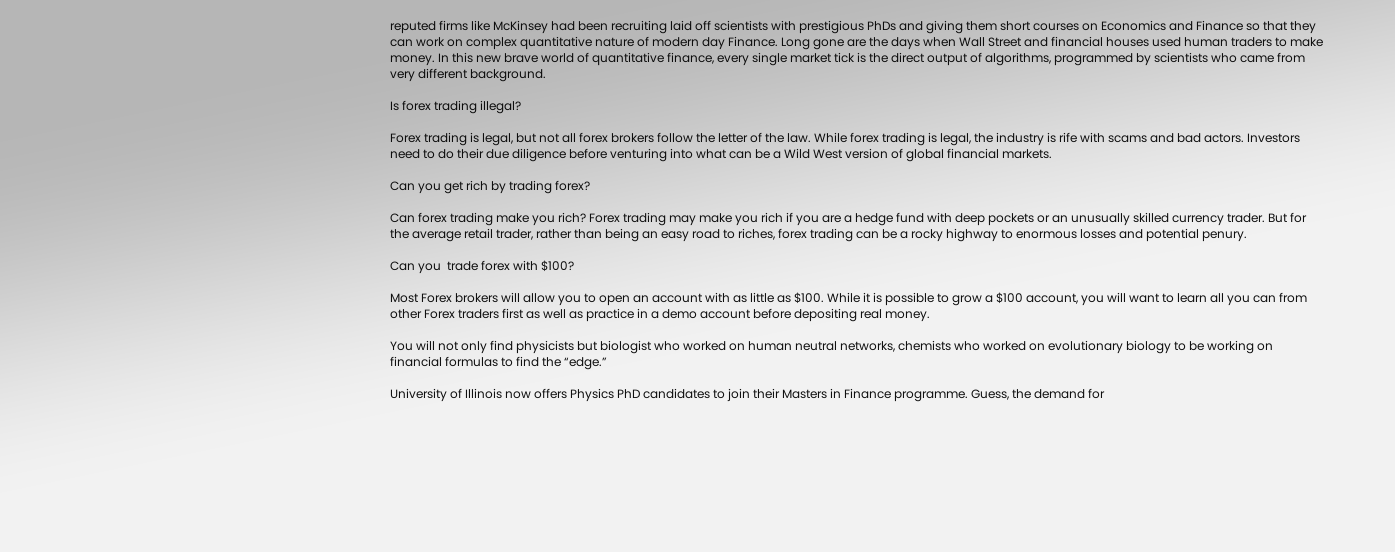reputed firms like McKinsey had been recruiting laid off scientists with prestigious PhDs and giving them short courses on Economics and Finance so that they can work on complex quantitative nature of modern day Finance. Long gone are the days when Wall Street and financial houses used human traders to make money. In this new brave world of quantitative finance, every single market tick is the direct output of algorithms, programmed by scientists who came from very different background.

Is forex trading illegal?

Forex trading is legal, but not all forex brokers follow the letter of the law. While forex trading is legal, the industry is rife with scams and bad actors. Investors need to do their due diligence before venturing into what can be a Wild West version of global financial markets.

Can you get rich by trading forex?

Can forex trading make you rich? Forex trading may make you rich if you are a hedge fund with deep pockets or an unusually skilled currency trader. But for the average retail trader, rather than being an easy road to riches, forex trading can be a rocky highway to enormous losses and potential penury.

Can you  trade forex with $100?

Most Forex brokers will allow you to open an account with as little as $100. While it is possible to grow a $100 account, you will want to learn all you can from other Forex traders first as well as practice in a demo account before depositing real money.

You will not only find physicists but biologist who worked on human neutral networks, chemists who worked on evolutionary biology to be working on financial formulas to find the “edge.”

University of Illinois now offers Physics PhD candidates to join their Masters in Finance programme. Guess, the demand for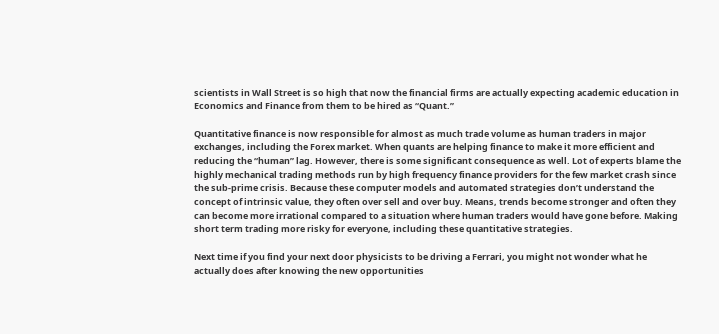scientists in Wall Street is so high that now the financial firms are actually expecting academic education in Economics and Finance from them to be hired as “Quant.”

Quantitative finance is now responsible for almost as much trade volume as human traders in major exchanges, including the Forex market. When quants are helping finance to make it more efficient and reducing the “human” lag. However, there is some significant consequence as well. Lot of experts blame the highly mechanical trading methods run by high frequency finance providers for the few market crash since the sub-prime crisis. Because these computer models and automated strategies don’t understand the concept of intrinsic value, they often over sell and over buy. Means, trends become stronger and often they can become more irrational compared to a situation where human traders would have gone before. Making short term trading more risky for everyone, including these quantitative strategies.

Next time if you find your next door physicists to be driving a Ferrari, you might not wonder what he actually does after knowing the new opportunities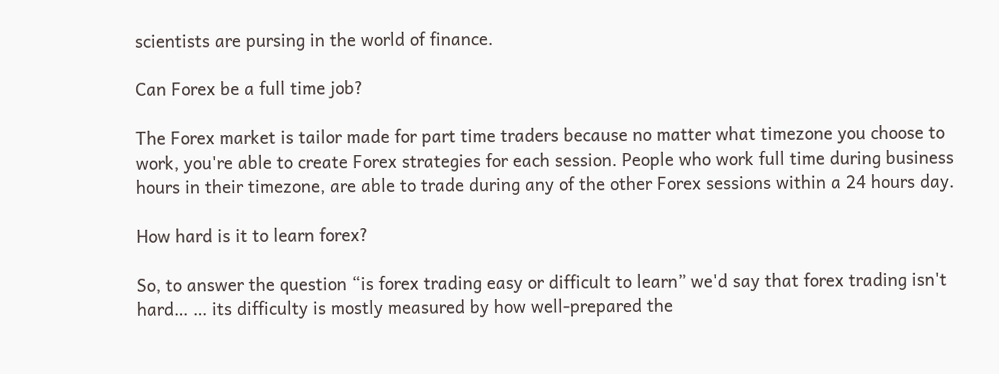scientists are pursing in the world of finance.

Can Forex be a full time job?

The Forex market is tailor made for part time traders because no matter what timezone you choose to work, you're able to create Forex strategies for each session. People who work full time during business hours in their timezone, are able to trade during any of the other Forex sessions within a 24 hours day.

How hard is it to learn forex?

So, to answer the question “is forex trading easy or difficult to learn” we'd say that forex trading isn't hard… … its difficulty is mostly measured by how well-prepared the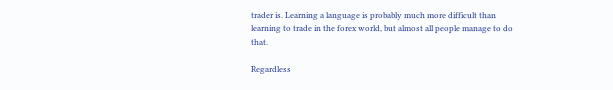trader is. Learning a language is probably much more difficult than learning to trade in the forex world, but almost all people manage to do that.

Regardless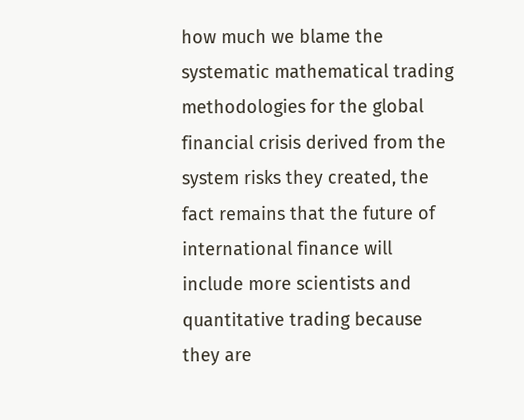how much we blame the systematic mathematical trading methodologies for the global financial crisis derived from the system risks they created, the fact remains that the future of international finance will include more scientists and quantitative trading because they are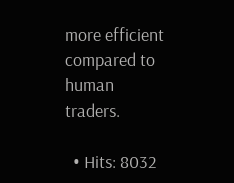more efficient compared to human traders.

  • Hits: 8032